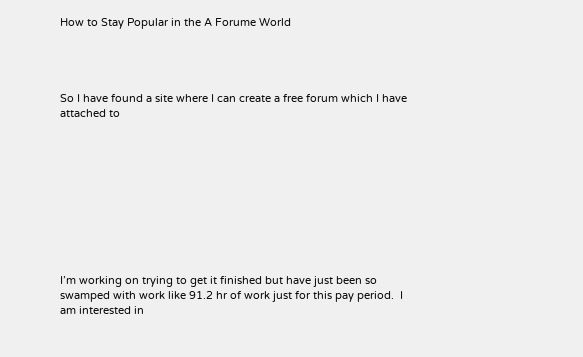How to Stay Popular in the A Forume World




So I have found a site where I can create a free forum which I have attached to










I’m working on trying to get it finished but have just been so swamped with work like 91.2 hr of work just for this pay period.  I am interested in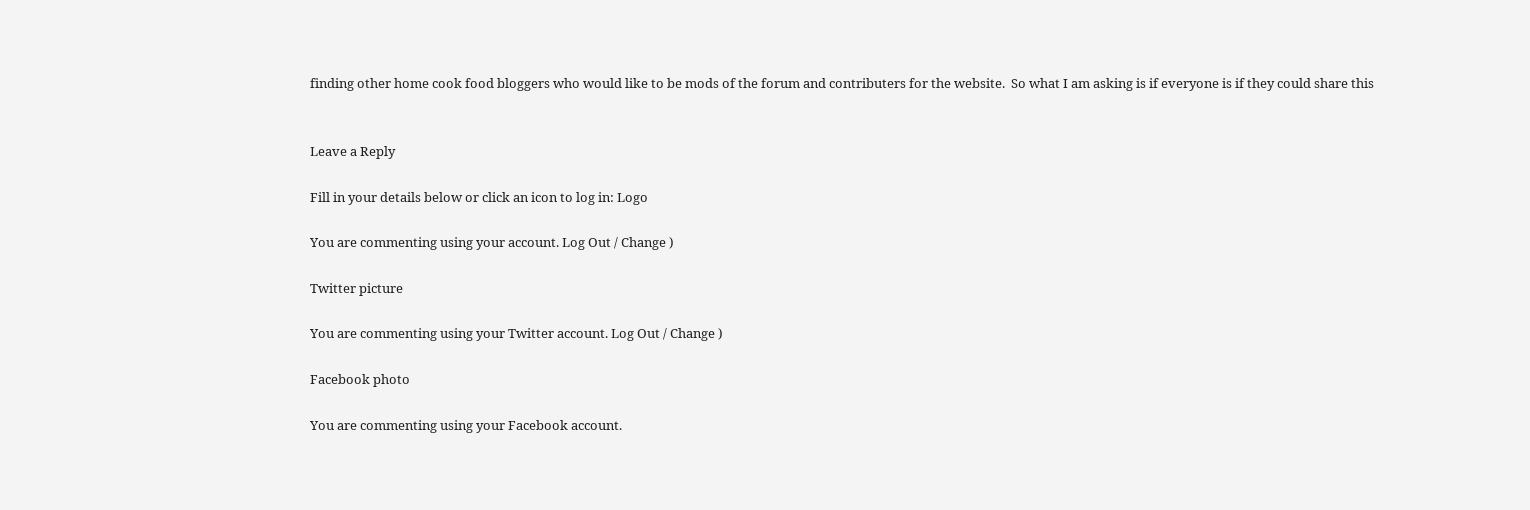finding other home cook food bloggers who would like to be mods of the forum and contributers for the website.  So what I am asking is if everyone is if they could share this


Leave a Reply

Fill in your details below or click an icon to log in: Logo

You are commenting using your account. Log Out / Change )

Twitter picture

You are commenting using your Twitter account. Log Out / Change )

Facebook photo

You are commenting using your Facebook account.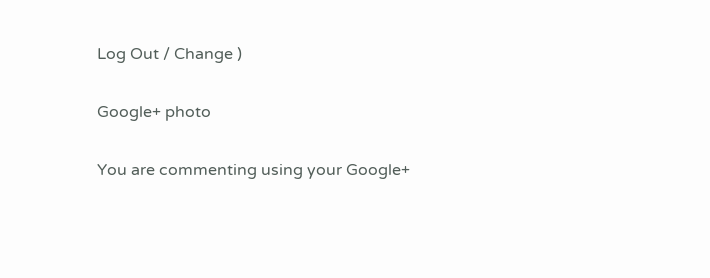Log Out / Change )

Google+ photo

You are commenting using your Google+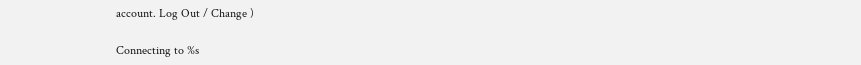account. Log Out / Change )

Connecting to %s